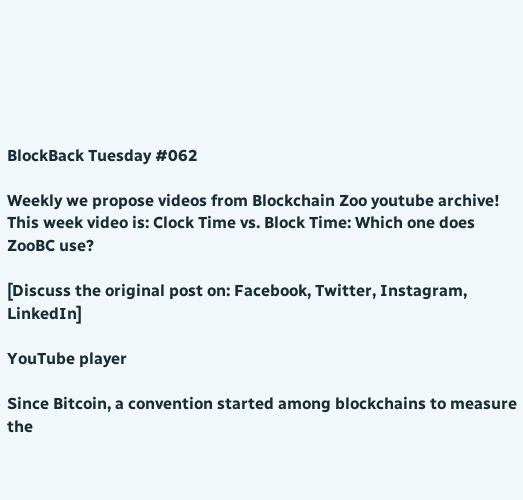BlockBack Tuesday #062

Weekly we propose videos from Blockchain Zoo youtube archive!
This week video is: Clock Time vs. Block Time: Which one does ZooBC use?

[Discuss the original post on: Facebook, Twitter, Instagram, LinkedIn]

YouTube player

Since Bitcoin, a convention started among blockchains to measure the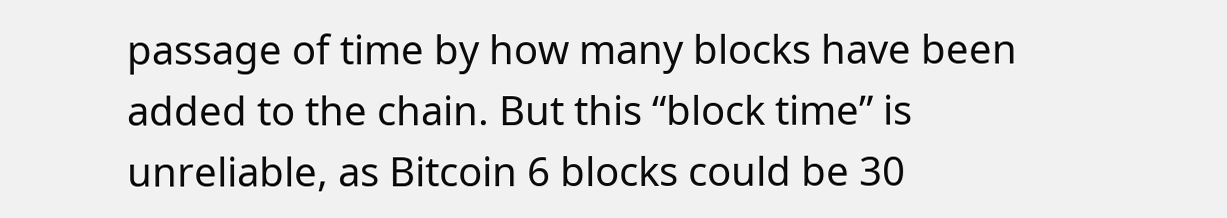passage of time by how many blocks have been added to the chain. But this “block time” is unreliable, as Bitcoin 6 blocks could be 30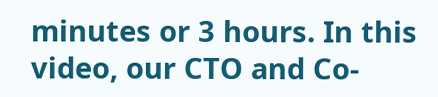minutes or 3 hours. In this video, our CTO and Co-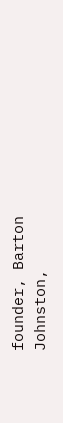founder, Barton Johnston,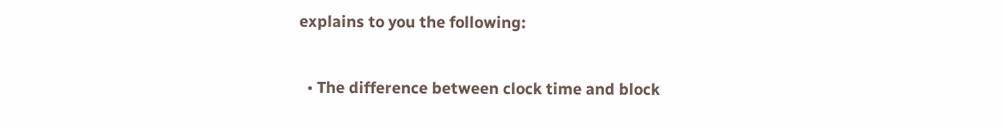explains to you the following:

  • The difference between clock time and block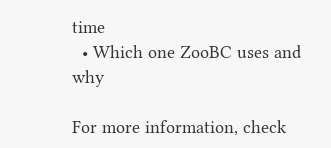time
  • Which one ZooBC uses and why

For more information, check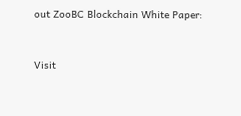out ZooBC Blockchain White Paper:


Visit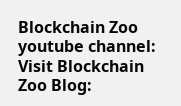Blockchain Zoo youtube channel:
Visit Blockchain Zoo Blog: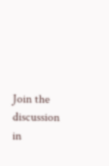Join the discussion in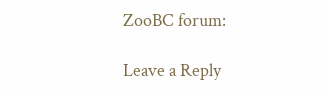ZooBC forum:

Leave a Reply